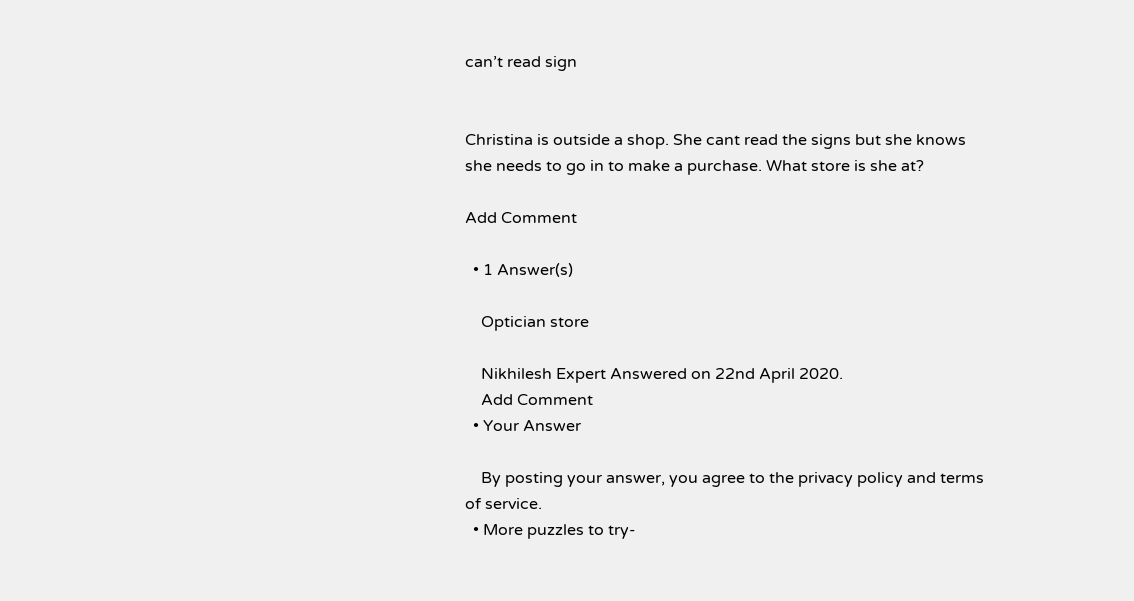can’t read sign


Christina is outside a shop. She cant read the signs but she knows she needs to go in to make a purchase. What store is she at?

Add Comment

  • 1 Answer(s)

    Optician store

    Nikhilesh Expert Answered on 22nd April 2020.
    Add Comment
  • Your Answer

    By posting your answer, you agree to the privacy policy and terms of service.
  • More puzzles to try-